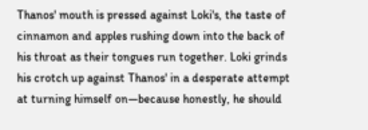Thanos' mouth is pressed against Loki's, the taste of cinnamon and apples rushing down into the back of his throat as their tongues run together. Loki grinds his crotch up against Thanos' in a desperate attempt at turning himself on—because honestly, he should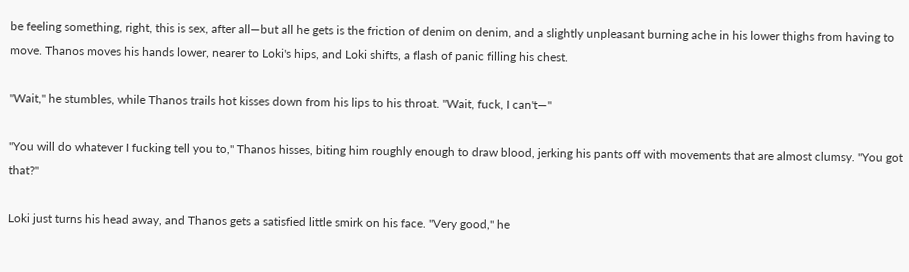be feeling something, right, this is sex, after all—but all he gets is the friction of denim on denim, and a slightly unpleasant burning ache in his lower thighs from having to move. Thanos moves his hands lower, nearer to Loki's hips, and Loki shifts, a flash of panic filling his chest.

"Wait," he stumbles, while Thanos trails hot kisses down from his lips to his throat. "Wait, fuck, I can't—"

"You will do whatever I fucking tell you to," Thanos hisses, biting him roughly enough to draw blood, jerking his pants off with movements that are almost clumsy. "You got that?"

Loki just turns his head away, and Thanos gets a satisfied little smirk on his face. "Very good," he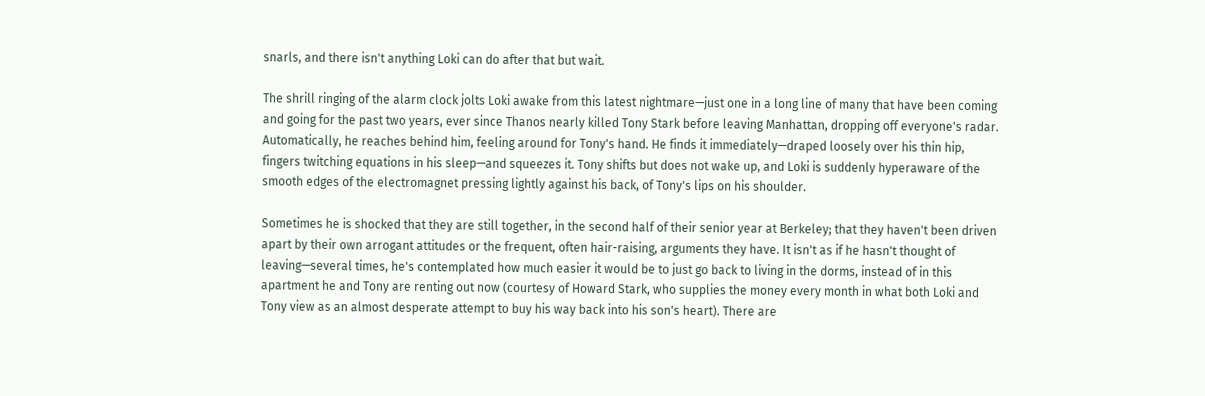snarls, and there isn't anything Loki can do after that but wait.

The shrill ringing of the alarm clock jolts Loki awake from this latest nightmare—just one in a long line of many that have been coming and going for the past two years, ever since Thanos nearly killed Tony Stark before leaving Manhattan, dropping off everyone's radar. Automatically, he reaches behind him, feeling around for Tony's hand. He finds it immediately—draped loosely over his thin hip, fingers twitching equations in his sleep—and squeezes it. Tony shifts but does not wake up, and Loki is suddenly hyperaware of the smooth edges of the electromagnet pressing lightly against his back, of Tony's lips on his shoulder.

Sometimes he is shocked that they are still together, in the second half of their senior year at Berkeley; that they haven't been driven apart by their own arrogant attitudes or the frequent, often hair-raising, arguments they have. It isn't as if he hasn't thought of leaving—several times, he's contemplated how much easier it would be to just go back to living in the dorms, instead of in this apartment he and Tony are renting out now (courtesy of Howard Stark, who supplies the money every month in what both Loki and Tony view as an almost desperate attempt to buy his way back into his son's heart). There are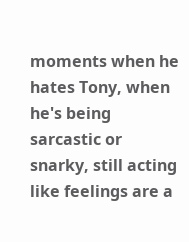moments when he hates Tony, when he's being sarcastic or snarky, still acting like feelings are a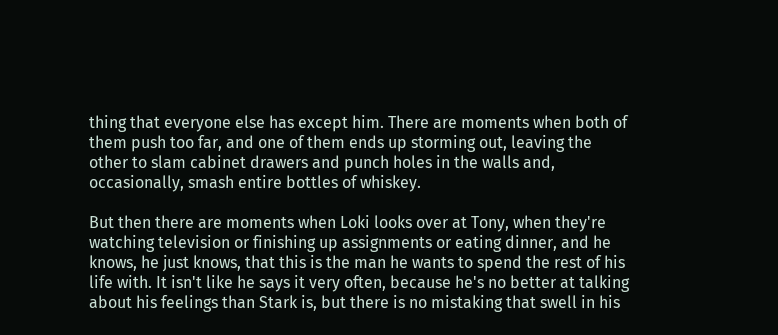thing that everyone else has except him. There are moments when both of them push too far, and one of them ends up storming out, leaving the other to slam cabinet drawers and punch holes in the walls and, occasionally, smash entire bottles of whiskey.

But then there are moments when Loki looks over at Tony, when they're watching television or finishing up assignments or eating dinner, and he knows, he just knows, that this is the man he wants to spend the rest of his life with. It isn't like he says it very often, because he's no better at talking about his feelings than Stark is, but there is no mistaking that swell in his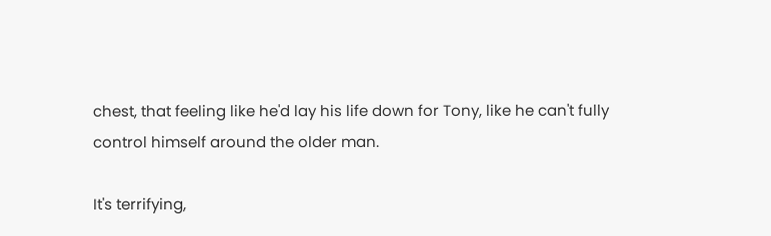chest, that feeling like he'd lay his life down for Tony, like he can't fully control himself around the older man.

It's terrifying,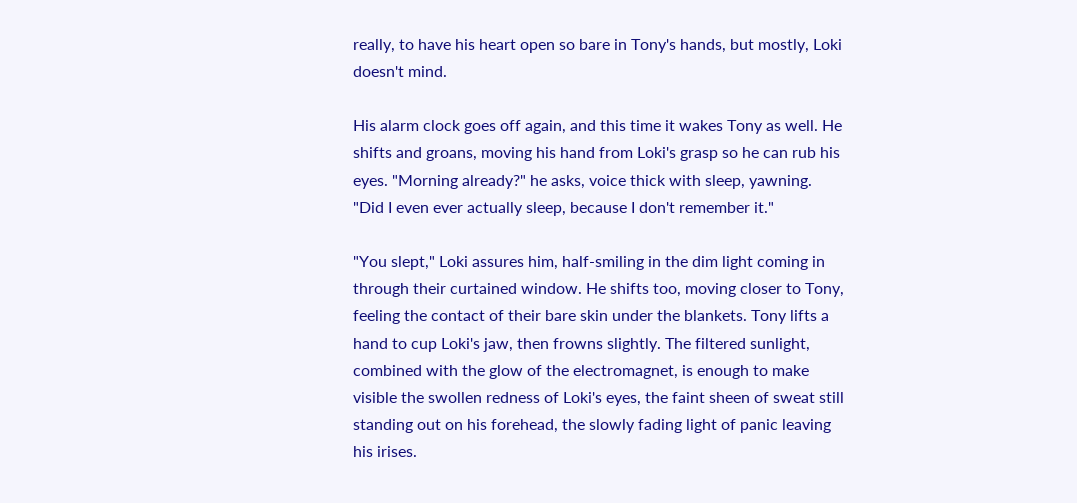really, to have his heart open so bare in Tony's hands, but mostly, Loki doesn't mind.

His alarm clock goes off again, and this time it wakes Tony as well. He shifts and groans, moving his hand from Loki's grasp so he can rub his eyes. "Morning already?" he asks, voice thick with sleep, yawning. "Did I even ever actually sleep, because I don't remember it."

"You slept," Loki assures him, half-smiling in the dim light coming in through their curtained window. He shifts too, moving closer to Tony, feeling the contact of their bare skin under the blankets. Tony lifts a hand to cup Loki's jaw, then frowns slightly. The filtered sunlight, combined with the glow of the electromagnet, is enough to make visible the swollen redness of Loki's eyes, the faint sheen of sweat still standing out on his forehead, the slowly fading light of panic leaving his irises.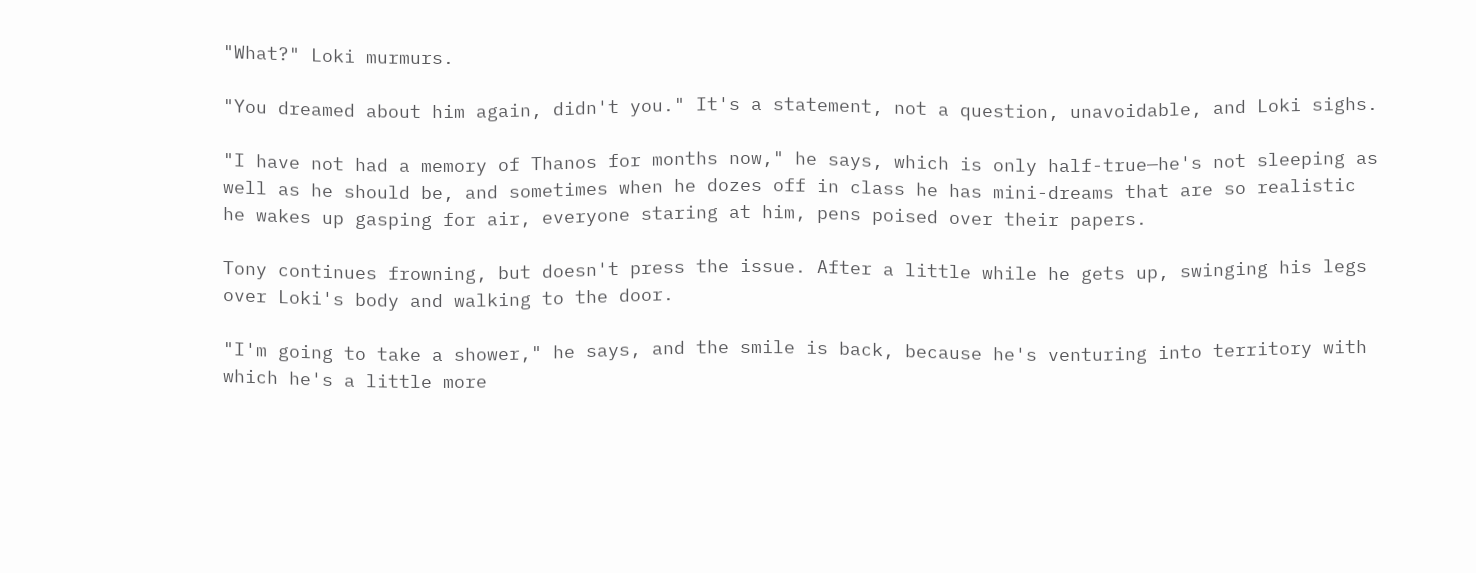"What?" Loki murmurs.

"You dreamed about him again, didn't you." It's a statement, not a question, unavoidable, and Loki sighs.

"I have not had a memory of Thanos for months now," he says, which is only half-true—he's not sleeping as well as he should be, and sometimes when he dozes off in class he has mini-dreams that are so realistic he wakes up gasping for air, everyone staring at him, pens poised over their papers.

Tony continues frowning, but doesn't press the issue. After a little while he gets up, swinging his legs over Loki's body and walking to the door.

"I'm going to take a shower," he says, and the smile is back, because he's venturing into territory with which he's a little more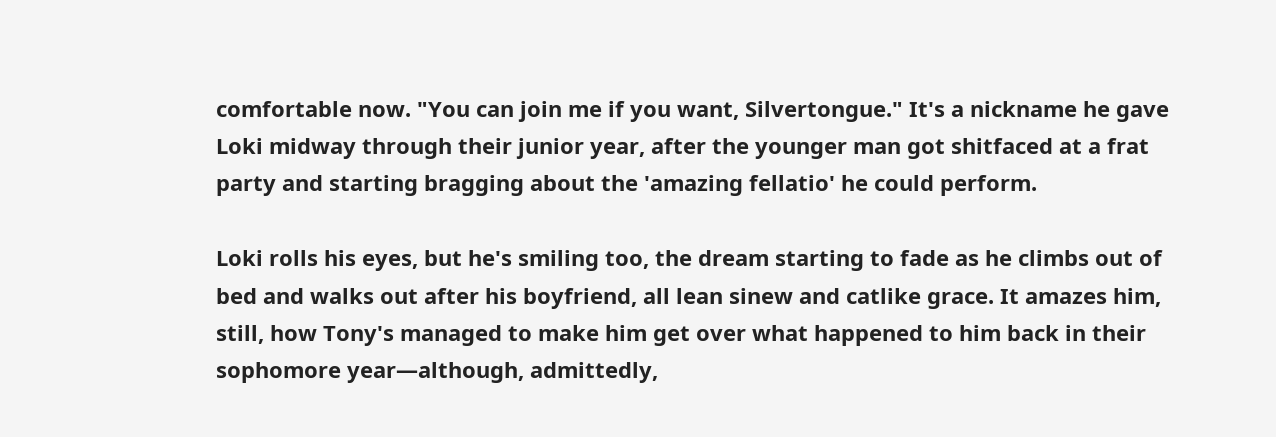comfortable now. "You can join me if you want, Silvertongue." It's a nickname he gave Loki midway through their junior year, after the younger man got shitfaced at a frat party and starting bragging about the 'amazing fellatio' he could perform.

Loki rolls his eyes, but he's smiling too, the dream starting to fade as he climbs out of bed and walks out after his boyfriend, all lean sinew and catlike grace. It amazes him, still, how Tony's managed to make him get over what happened to him back in their sophomore year—although, admittedly,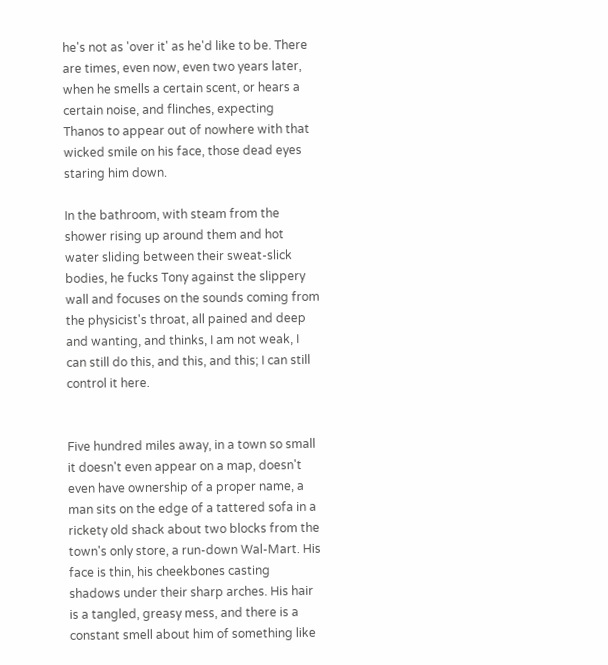he's not as 'over it' as he'd like to be. There are times, even now, even two years later, when he smells a certain scent, or hears a certain noise, and flinches, expecting Thanos to appear out of nowhere with that wicked smile on his face, those dead eyes staring him down.

In the bathroom, with steam from the shower rising up around them and hot water sliding between their sweat-slick bodies, he fucks Tony against the slippery wall and focuses on the sounds coming from the physicist's throat, all pained and deep and wanting, and thinks, I am not weak, I can still do this, and this, and this; I can still control it here.


Five hundred miles away, in a town so small it doesn't even appear on a map, doesn't even have ownership of a proper name, a man sits on the edge of a tattered sofa in a rickety old shack about two blocks from the town's only store, a run-down Wal-Mart. His face is thin, his cheekbones casting shadows under their sharp arches. His hair is a tangled, greasy mess, and there is a constant smell about him of something like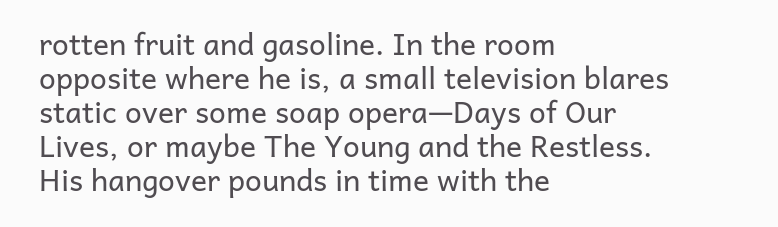rotten fruit and gasoline. In the room opposite where he is, a small television blares static over some soap opera—Days of Our Lives, or maybe The Young and the Restless. His hangover pounds in time with the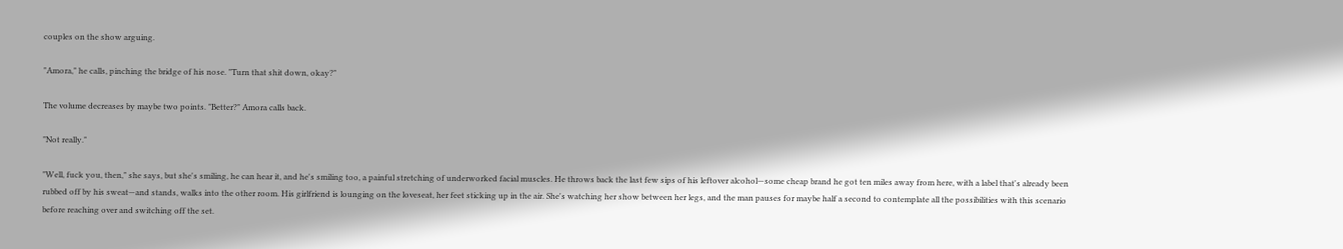couples on the show arguing.

"Amora," he calls, pinching the bridge of his nose. "Turn that shit down, okay?"

The volume decreases by maybe two points. "Better?" Amora calls back.

"Not really."

"Well, fuck you, then," she says, but she's smiling, he can hear it, and he's smiling too, a painful stretching of underworked facial muscles. He throws back the last few sips of his leftover alcohol—some cheap brand he got ten miles away from here, with a label that's already been rubbed off by his sweat—and stands, walks into the other room. His girlfriend is lounging on the loveseat, her feet sticking up in the air. She's watching her show between her legs, and the man pauses for maybe half a second to contemplate all the possibilities with this scenario before reaching over and switching off the set.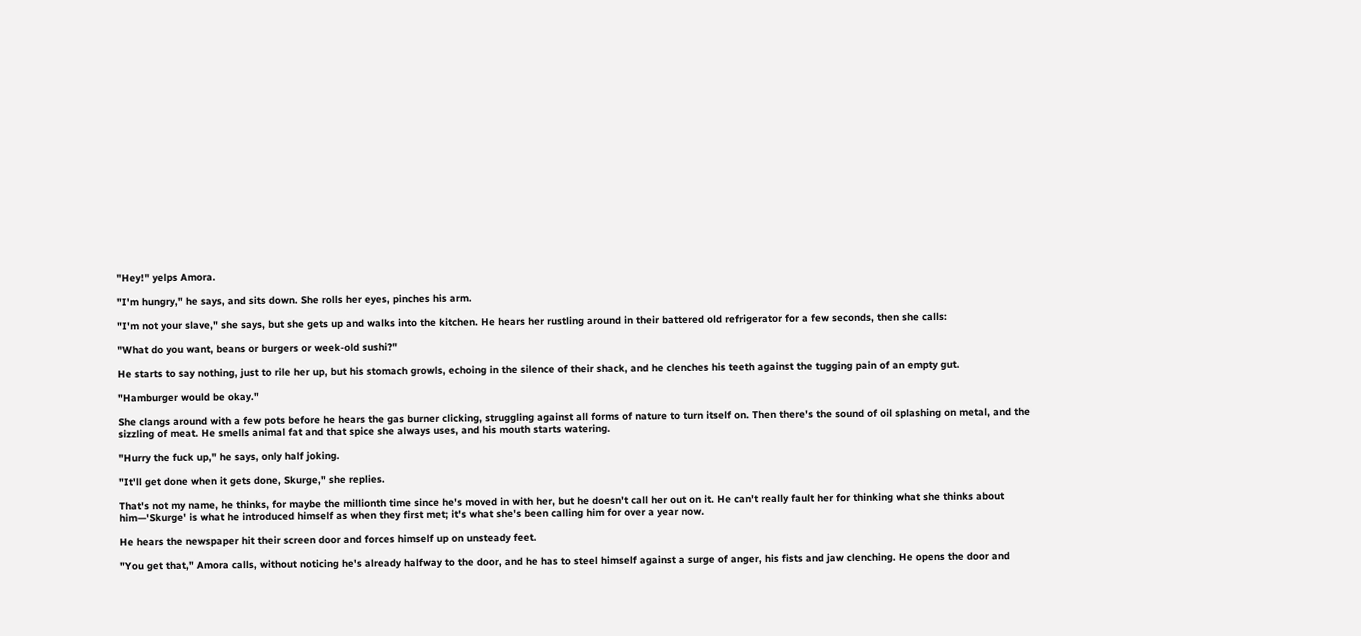"Hey!" yelps Amora.

"I'm hungry," he says, and sits down. She rolls her eyes, pinches his arm.

"I'm not your slave," she says, but she gets up and walks into the kitchen. He hears her rustling around in their battered old refrigerator for a few seconds, then she calls:

"What do you want, beans or burgers or week-old sushi?"

He starts to say nothing, just to rile her up, but his stomach growls, echoing in the silence of their shack, and he clenches his teeth against the tugging pain of an empty gut.

"Hamburger would be okay."

She clangs around with a few pots before he hears the gas burner clicking, struggling against all forms of nature to turn itself on. Then there's the sound of oil splashing on metal, and the sizzling of meat. He smells animal fat and that spice she always uses, and his mouth starts watering.

"Hurry the fuck up," he says, only half joking.

"It'll get done when it gets done, Skurge," she replies.

That's not my name, he thinks, for maybe the millionth time since he's moved in with her, but he doesn't call her out on it. He can't really fault her for thinking what she thinks about him—'Skurge' is what he introduced himself as when they first met; it's what she's been calling him for over a year now.

He hears the newspaper hit their screen door and forces himself up on unsteady feet.

"You get that," Amora calls, without noticing he's already halfway to the door, and he has to steel himself against a surge of anger, his fists and jaw clenching. He opens the door and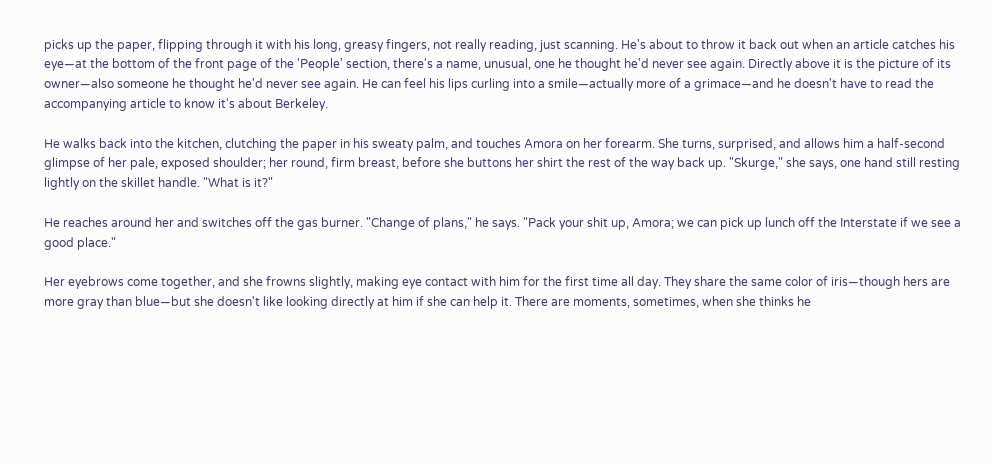picks up the paper, flipping through it with his long, greasy fingers, not really reading, just scanning. He's about to throw it back out when an article catches his eye—at the bottom of the front page of the 'People' section, there's a name, unusual, one he thought he'd never see again. Directly above it is the picture of its owner—also someone he thought he'd never see again. He can feel his lips curling into a smile—actually more of a grimace—and he doesn't have to read the accompanying article to know it's about Berkeley.

He walks back into the kitchen, clutching the paper in his sweaty palm, and touches Amora on her forearm. She turns, surprised, and allows him a half-second glimpse of her pale, exposed shoulder; her round, firm breast, before she buttons her shirt the rest of the way back up. "Skurge," she says, one hand still resting lightly on the skillet handle. "What is it?"

He reaches around her and switches off the gas burner. "Change of plans," he says. "Pack your shit up, Amora; we can pick up lunch off the Interstate if we see a good place."

Her eyebrows come together, and she frowns slightly, making eye contact with him for the first time all day. They share the same color of iris—though hers are more gray than blue—but she doesn't like looking directly at him if she can help it. There are moments, sometimes, when she thinks he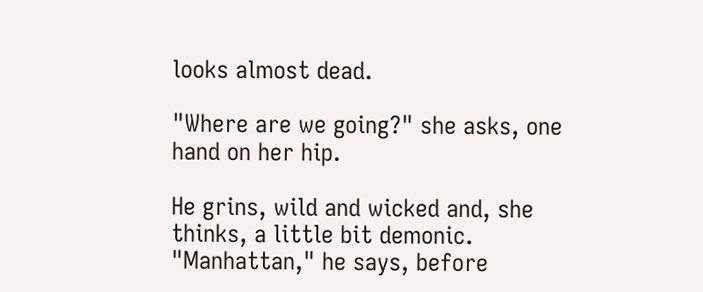looks almost dead.

"Where are we going?" she asks, one hand on her hip.

He grins, wild and wicked and, she thinks, a little bit demonic. "Manhattan," he says, before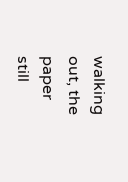walking out, the paper still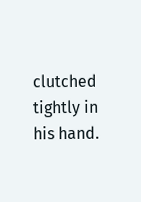clutched tightly in his hand.